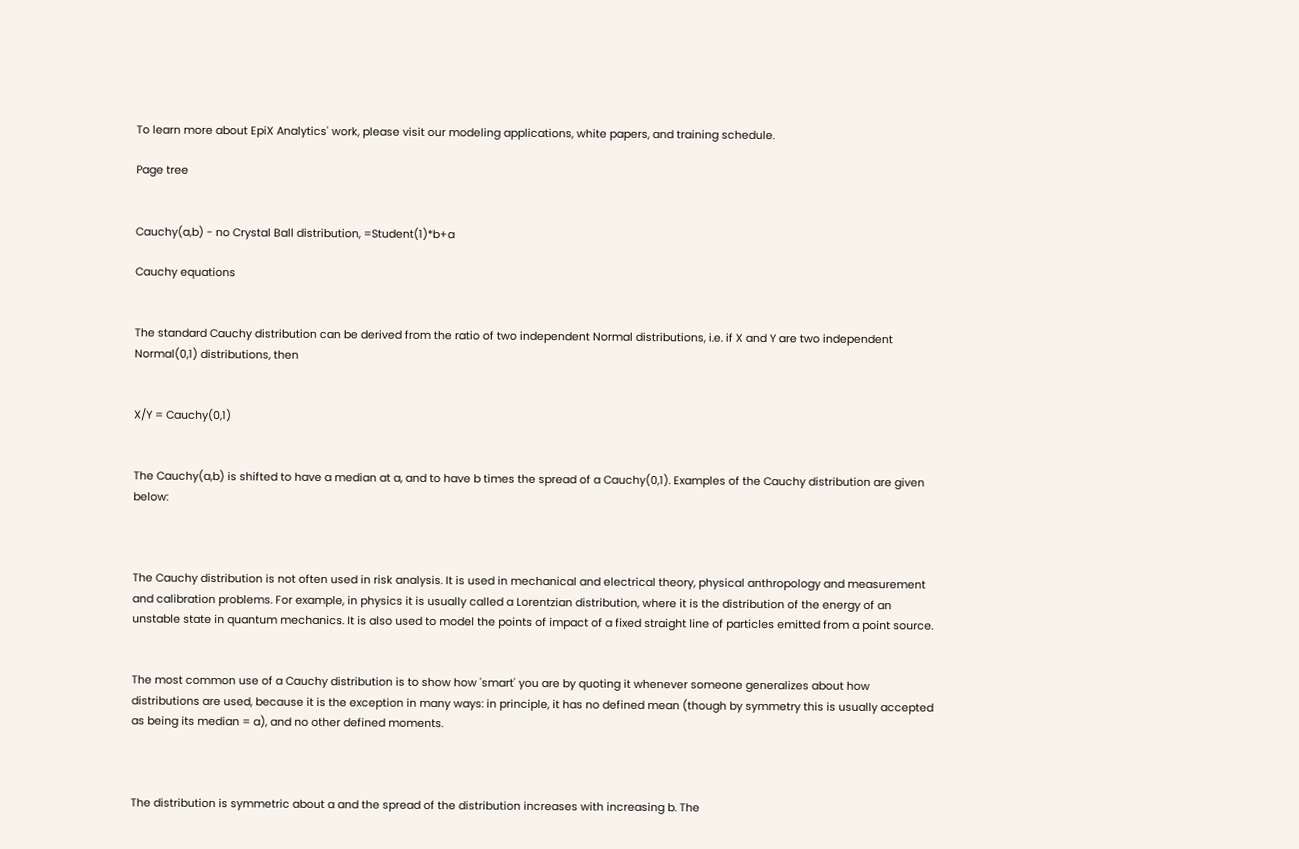To learn more about EpiX Analytics' work, please visit our modeling applications, white papers, and training schedule.

Page tree


Cauchy(a,b) - no Crystal Ball distribution, =Student(1)*b+a

Cauchy equations


The standard Cauchy distribution can be derived from the ratio of two independent Normal distributions, i.e. if X and Y are two independent Normal(0,1) distributions, then


X/Y = Cauchy(0,1)


The Cauchy(a,b) is shifted to have a median at a, and to have b times the spread of a Cauchy(0,1). Examples of the Cauchy distribution are given below:



The Cauchy distribution is not often used in risk analysis. It is used in mechanical and electrical theory, physical anthropology and measurement and calibration problems. For example, in physics it is usually called a Lorentzian distribution, where it is the distribution of the energy of an unstable state in quantum mechanics. It is also used to model the points of impact of a fixed straight line of particles emitted from a point source.


The most common use of a Cauchy distribution is to show how 'smart' you are by quoting it whenever someone generalizes about how distributions are used, because it is the exception in many ways: in principle, it has no defined mean (though by symmetry this is usually accepted as being its median = a), and no other defined moments.



The distribution is symmetric about a and the spread of the distribution increases with increasing b. The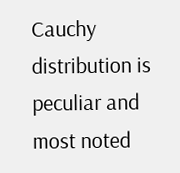Cauchy distribution is peculiar and most noted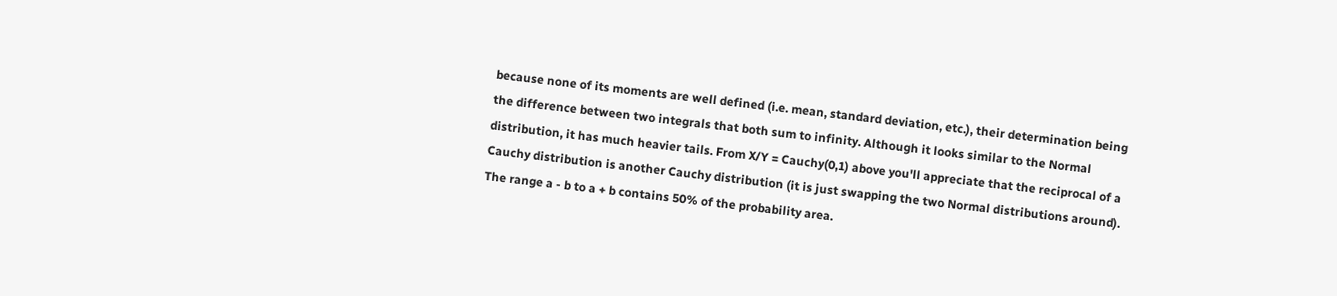because none of its moments are well defined (i.e. mean, standard deviation, etc.), their determination being the difference between two integrals that both sum to infinity. Although it looks similar to the Normal distribution, it has much heavier tails. From X/Y = Cauchy(0,1) above you'll appreciate that the reciprocal of a Cauchy distribution is another Cauchy distribution (it is just swapping the two Normal distributions around). The range a - b to a + b contains 50% of the probability area.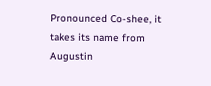Pronounced Co-shee, it takes its name from Augustin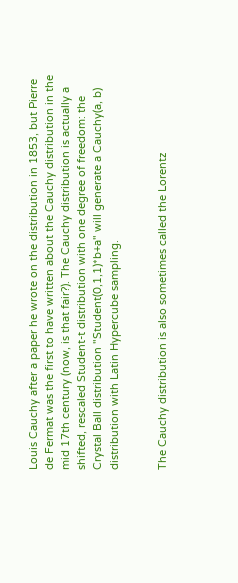Louis Cauchy after a paper he wrote on the distribution in 1853, but Pierre de Fermat was the first to have written about the Cauchy distribution in the mid 17th century (now, is that fair?). The Cauchy distribution is actually a shifted, rescaled Student-t distribution with one degree of freedom: the Crystal Ball distribution "Student(0,1,1)*b+a" will generate a Cauchy(a, b) distribution with Latin Hypercube sampling.


The Cauchy distribution is also sometimes called the Lorentz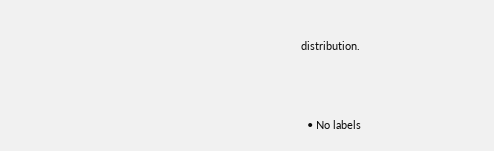distribution.





  • No labels